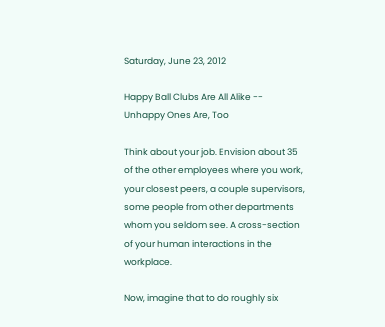Saturday, June 23, 2012

Happy Ball Clubs Are All Alike -- Unhappy Ones Are, Too

Think about your job. Envision about 35 of the other employees where you work, your closest peers, a couple supervisors, some people from other departments whom you seldom see. A cross-section of your human interactions in the workplace.

Now, imagine that to do roughly six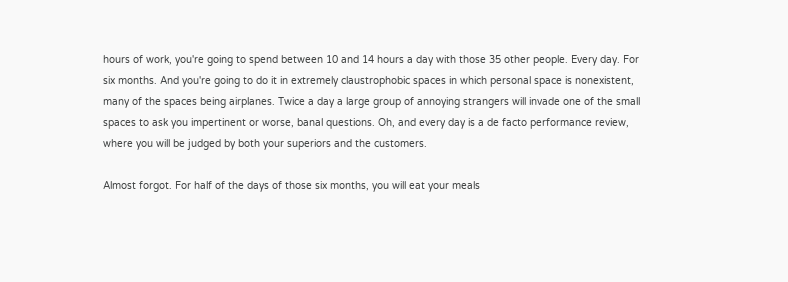hours of work, you're going to spend between 10 and 14 hours a day with those 35 other people. Every day. For six months. And you're going to do it in extremely claustrophobic spaces in which personal space is nonexistent, many of the spaces being airplanes. Twice a day a large group of annoying strangers will invade one of the small spaces to ask you impertinent or worse, banal questions. Oh, and every day is a de facto performance review, where you will be judged by both your superiors and the customers.

Almost forgot. For half of the days of those six months, you will eat your meals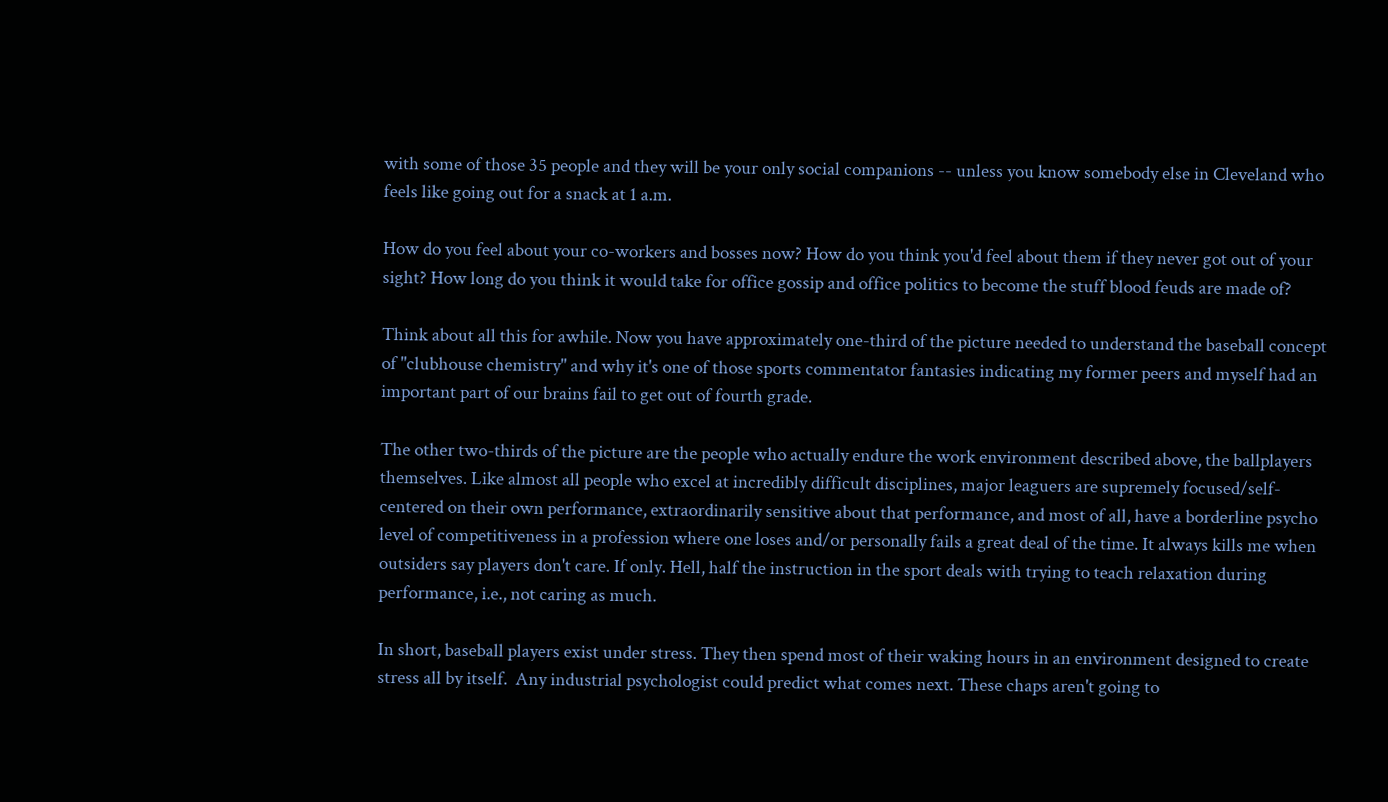with some of those 35 people and they will be your only social companions -- unless you know somebody else in Cleveland who feels like going out for a snack at 1 a.m.

How do you feel about your co-workers and bosses now? How do you think you'd feel about them if they never got out of your sight? How long do you think it would take for office gossip and office politics to become the stuff blood feuds are made of?

Think about all this for awhile. Now you have approximately one-third of the picture needed to understand the baseball concept of "clubhouse chemistry" and why it's one of those sports commentator fantasies indicating my former peers and myself had an important part of our brains fail to get out of fourth grade.

The other two-thirds of the picture are the people who actually endure the work environment described above, the ballplayers themselves. Like almost all people who excel at incredibly difficult disciplines, major leaguers are supremely focused/self-centered on their own performance, extraordinarily sensitive about that performance, and most of all, have a borderline psycho level of competitiveness in a profession where one loses and/or personally fails a great deal of the time. It always kills me when outsiders say players don't care. If only. Hell, half the instruction in the sport deals with trying to teach relaxation during performance, i.e., not caring as much.

In short, baseball players exist under stress. They then spend most of their waking hours in an environment designed to create stress all by itself.  Any industrial psychologist could predict what comes next. These chaps aren't going to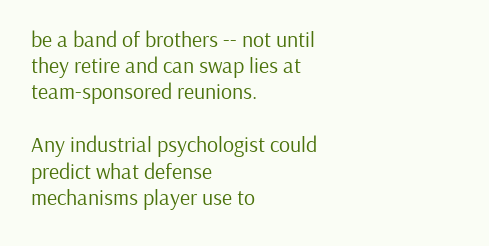be a band of brothers -- not until they retire and can swap lies at team-sponsored reunions.

Any industrial psychologist could predict what defense mechanisms player use to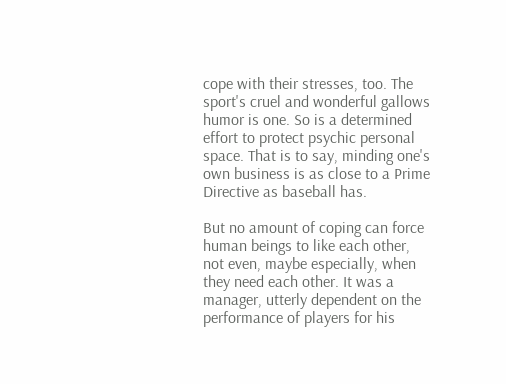cope with their stresses, too. The sport's cruel and wonderful gallows humor is one. So is a determined effort to protect psychic personal space. That is to say, minding one's own business is as close to a Prime Directive as baseball has.

But no amount of coping can force human beings to like each other, not even, maybe especially, when they need each other. It was a manager, utterly dependent on the performance of players for his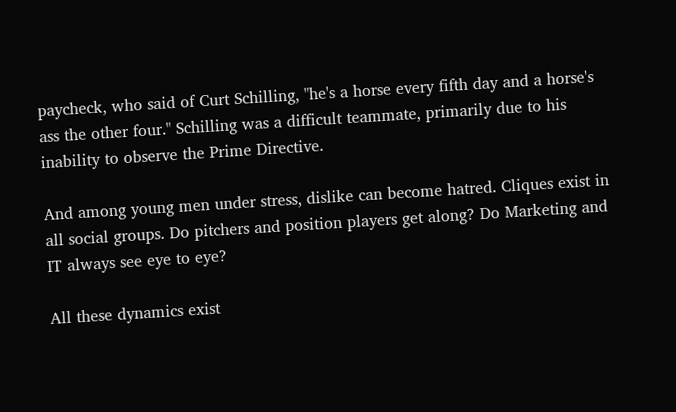paycheck, who said of Curt Schilling, "he's a horse every fifth day and a horse's ass the other four." Schilling was a difficult teammate, primarily due to his inability to observe the Prime Directive.

And among young men under stress, dislike can become hatred. Cliques exist in all social groups. Do pitchers and position players get along? Do Marketing and IT always see eye to eye?

All these dynamics exist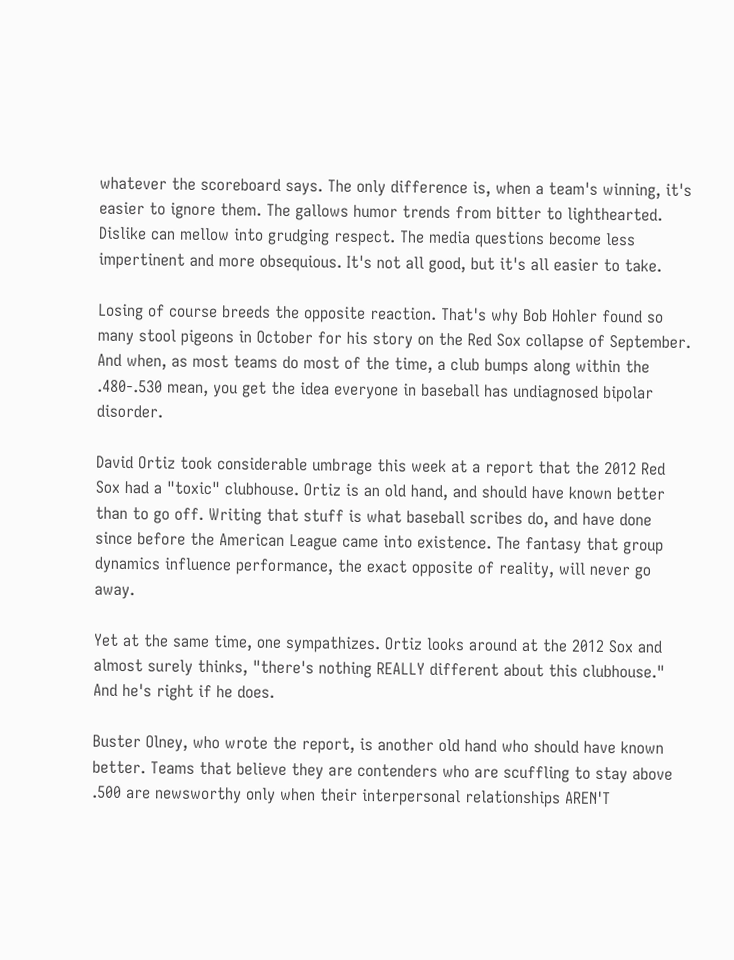whatever the scoreboard says. The only difference is, when a team's winning, it's easier to ignore them. The gallows humor trends from bitter to lighthearted. Dislike can mellow into grudging respect. The media questions become less impertinent and more obsequious. It's not all good, but it's all easier to take.

Losing of course breeds the opposite reaction. That's why Bob Hohler found so many stool pigeons in October for his story on the Red Sox collapse of September. And when, as most teams do most of the time, a club bumps along within the .480-.530 mean, you get the idea everyone in baseball has undiagnosed bipolar disorder.

David Ortiz took considerable umbrage this week at a report that the 2012 Red Sox had a "toxic" clubhouse. Ortiz is an old hand, and should have known better than to go off. Writing that stuff is what baseball scribes do, and have done since before the American League came into existence. The fantasy that group dynamics influence performance, the exact opposite of reality, will never go away.

Yet at the same time, one sympathizes. Ortiz looks around at the 2012 Sox and almost surely thinks, "there's nothing REALLY different about this clubhouse." And he's right if he does.

Buster Olney, who wrote the report, is another old hand who should have known better. Teams that believe they are contenders who are scuffling to stay above .500 are newsworthy only when their interpersonal relationships AREN'T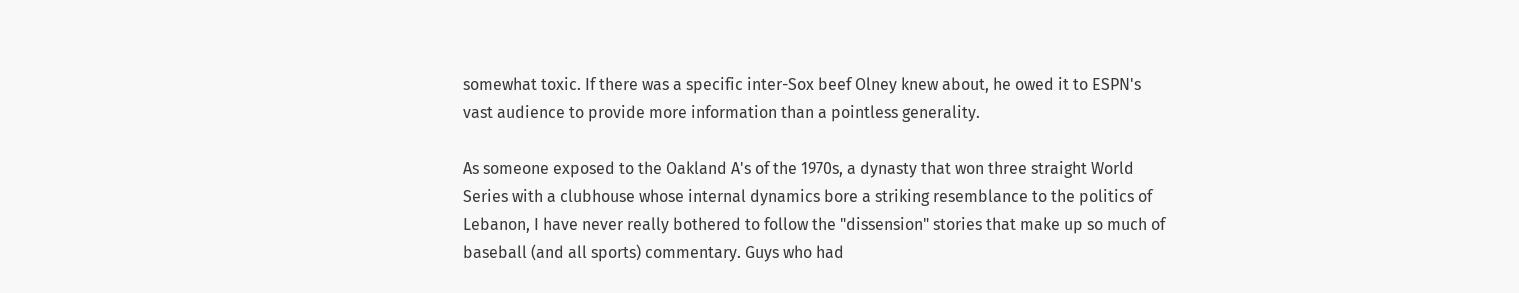somewhat toxic. If there was a specific inter-Sox beef Olney knew about, he owed it to ESPN's vast audience to provide more information than a pointless generality.

As someone exposed to the Oakland A's of the 1970s, a dynasty that won three straight World Series with a clubhouse whose internal dynamics bore a striking resemblance to the politics of Lebanon, I have never really bothered to follow the "dissension" stories that make up so much of baseball (and all sports) commentary. Guys who had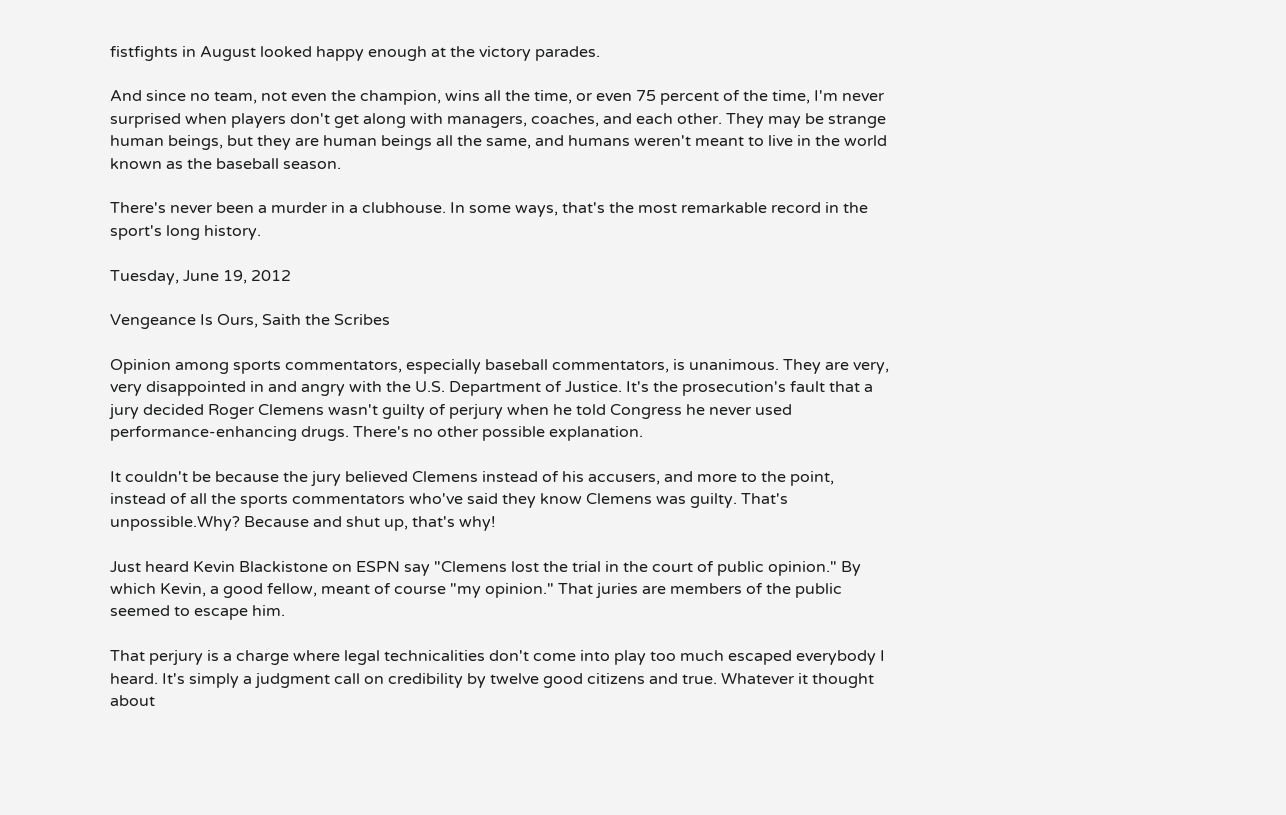fistfights in August looked happy enough at the victory parades.

And since no team, not even the champion, wins all the time, or even 75 percent of the time, I'm never surprised when players don't get along with managers, coaches, and each other. They may be strange human beings, but they are human beings all the same, and humans weren't meant to live in the world known as the baseball season.

There's never been a murder in a clubhouse. In some ways, that's the most remarkable record in the sport's long history.

Tuesday, June 19, 2012

Vengeance Is Ours, Saith the Scribes

Opinion among sports commentators, especially baseball commentators, is unanimous. They are very, very disappointed in and angry with the U.S. Department of Justice. It's the prosecution's fault that a jury decided Roger Clemens wasn't guilty of perjury when he told Congress he never used performance-enhancing drugs. There's no other possible explanation.

It couldn't be because the jury believed Clemens instead of his accusers, and more to the point, instead of all the sports commentators who've said they know Clemens was guilty. That's unpossible.Why? Because and shut up, that's why!

Just heard Kevin Blackistone on ESPN say "Clemens lost the trial in the court of public opinion." By which Kevin, a good fellow, meant of course "my opinion." That juries are members of the public seemed to escape him.

That perjury is a charge where legal technicalities don't come into play too much escaped everybody I heard. It's simply a judgment call on credibility by twelve good citizens and true. Whatever it thought about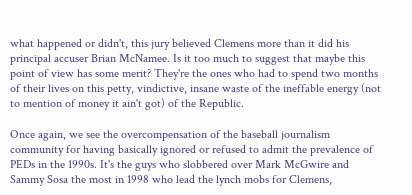what happened or didn't, this jury believed Clemens more than it did his principal accuser Brian McNamee. Is it too much to suggest that maybe this point of view has some merit? They're the ones who had to spend two months of their lives on this petty, vindictive, insane waste of the ineffable energy (not to mention of money it ain't got) of the Republic.

Once again, we see the overcompensation of the baseball journalism community for having basically ignored or refused to admit the prevalence of PEDs in the 1990s. It's the guys who slobbered over Mark McGwire and Sammy Sosa the most in 1998 who lead the lynch mobs for Clemens,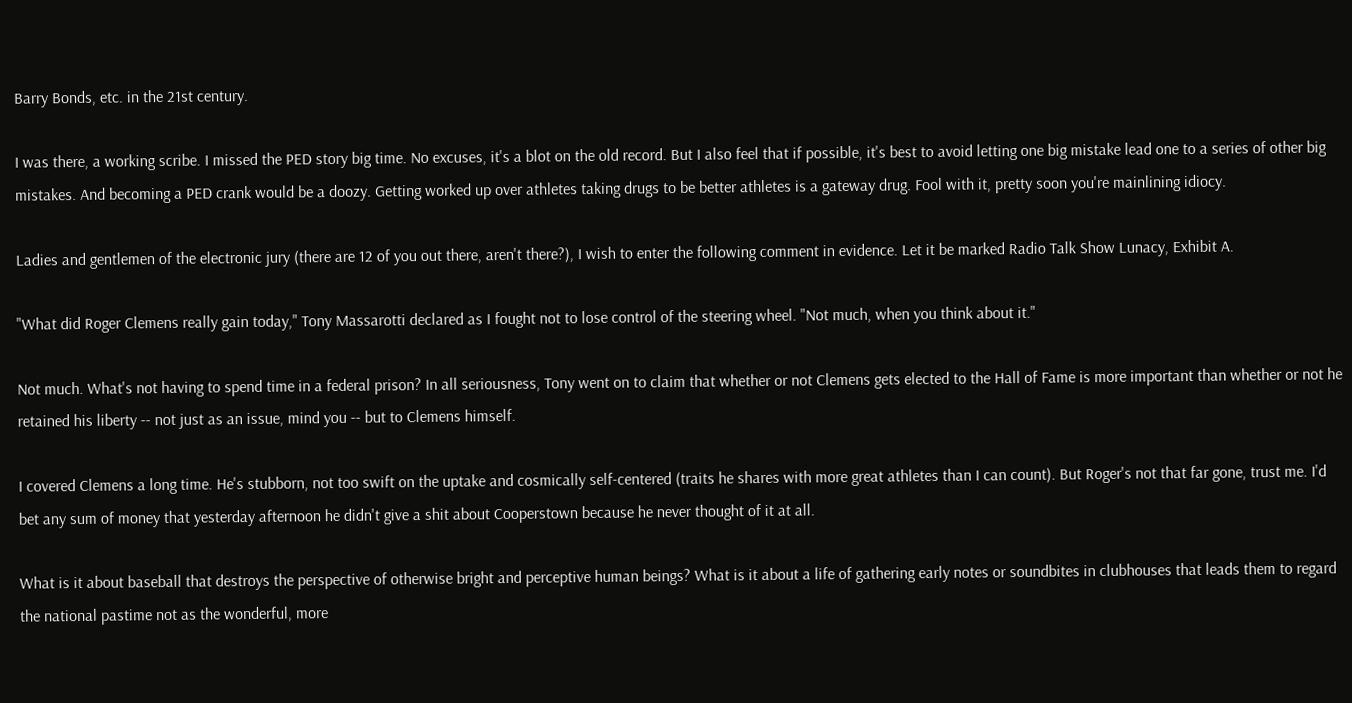Barry Bonds, etc. in the 21st century.

I was there, a working scribe. I missed the PED story big time. No excuses, it's a blot on the old record. But I also feel that if possible, it's best to avoid letting one big mistake lead one to a series of other big mistakes. And becoming a PED crank would be a doozy. Getting worked up over athletes taking drugs to be better athletes is a gateway drug. Fool with it, pretty soon you're mainlining idiocy.

Ladies and gentlemen of the electronic jury (there are 12 of you out there, aren't there?), I wish to enter the following comment in evidence. Let it be marked Radio Talk Show Lunacy, Exhibit A.

"What did Roger Clemens really gain today," Tony Massarotti declared as I fought not to lose control of the steering wheel. "Not much, when you think about it."

Not much. What's not having to spend time in a federal prison? In all seriousness, Tony went on to claim that whether or not Clemens gets elected to the Hall of Fame is more important than whether or not he retained his liberty -- not just as an issue, mind you -- but to Clemens himself.

I covered Clemens a long time. He's stubborn, not too swift on the uptake and cosmically self-centered (traits he shares with more great athletes than I can count). But Roger's not that far gone, trust me. I'd bet any sum of money that yesterday afternoon he didn't give a shit about Cooperstown because he never thought of it at all.

What is it about baseball that destroys the perspective of otherwise bright and perceptive human beings? What is it about a life of gathering early notes or soundbites in clubhouses that leads them to regard the national pastime not as the wonderful, more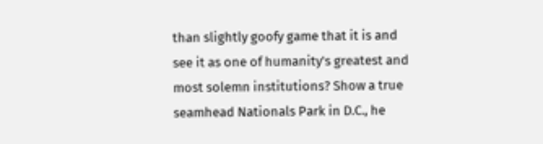than slightly goofy game that it is and see it as one of humanity's greatest and most solemn institutions? Show a true seamhead Nationals Park in D.C., he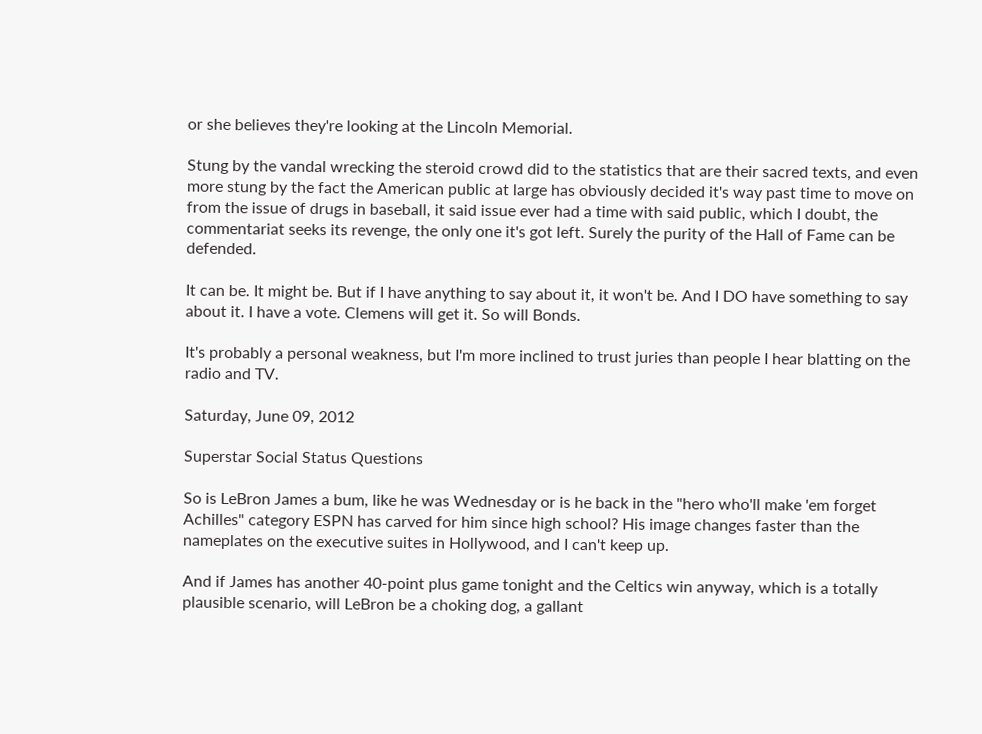or she believes they're looking at the Lincoln Memorial.

Stung by the vandal wrecking the steroid crowd did to the statistics that are their sacred texts, and even more stung by the fact the American public at large has obviously decided it's way past time to move on from the issue of drugs in baseball, it said issue ever had a time with said public, which I doubt, the commentariat seeks its revenge, the only one it's got left. Surely the purity of the Hall of Fame can be defended.

It can be. It might be. But if I have anything to say about it, it won't be. And I DO have something to say about it. I have a vote. Clemens will get it. So will Bonds.

It's probably a personal weakness, but I'm more inclined to trust juries than people I hear blatting on the radio and TV.

Saturday, June 09, 2012

Superstar Social Status Questions

So is LeBron James a bum, like he was Wednesday or is he back in the "hero who'll make 'em forget Achilles" category ESPN has carved for him since high school? His image changes faster than the nameplates on the executive suites in Hollywood, and I can't keep up.

And if James has another 40-point plus game tonight and the Celtics win anyway, which is a totally plausible scenario, will LeBron be a choking dog, a gallant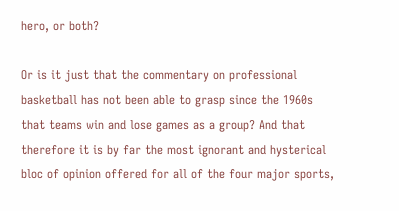hero, or both?

Or is it just that the commentary on professional basketball has not been able to grasp since the 1960s that teams win and lose games as a group? And that therefore it is by far the most ignorant and hysterical bloc of opinion offered for all of the four major sports,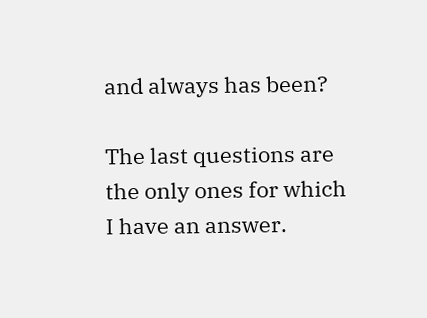and always has been?

The last questions are the only ones for which I have an answer.